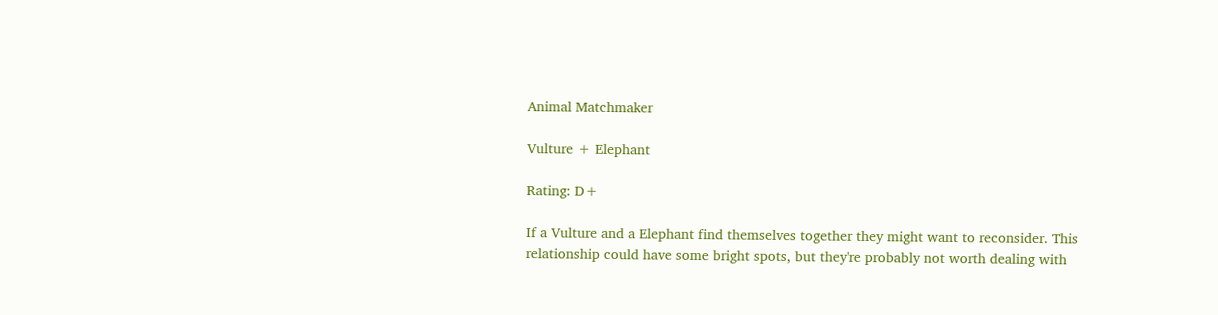Animal Matchmaker

Vulture + Elephant

Rating: D+

If a Vulture and a Elephant find themselves together they might want to reconsider. This relationship could have some bright spots, but they're probably not worth dealing with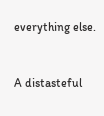everything else.


A distasteful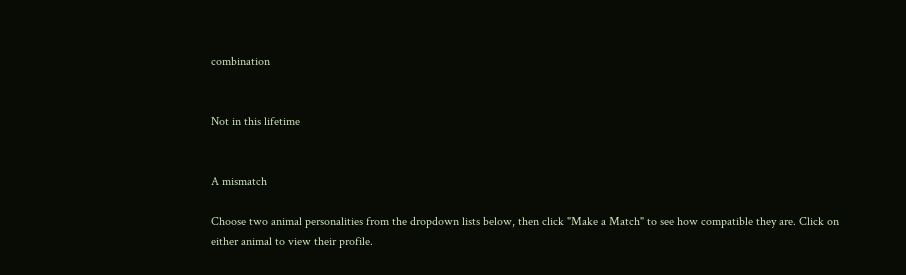combination


Not in this lifetime


A mismatch

Choose two animal personalities from the dropdown lists below, then click "Make a Match" to see how compatible they are. Click on either animal to view their profile.